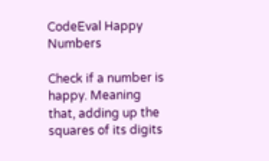CodeEval Happy Numbers

Check if a number is happy. Meaning that, adding up the squares of its digits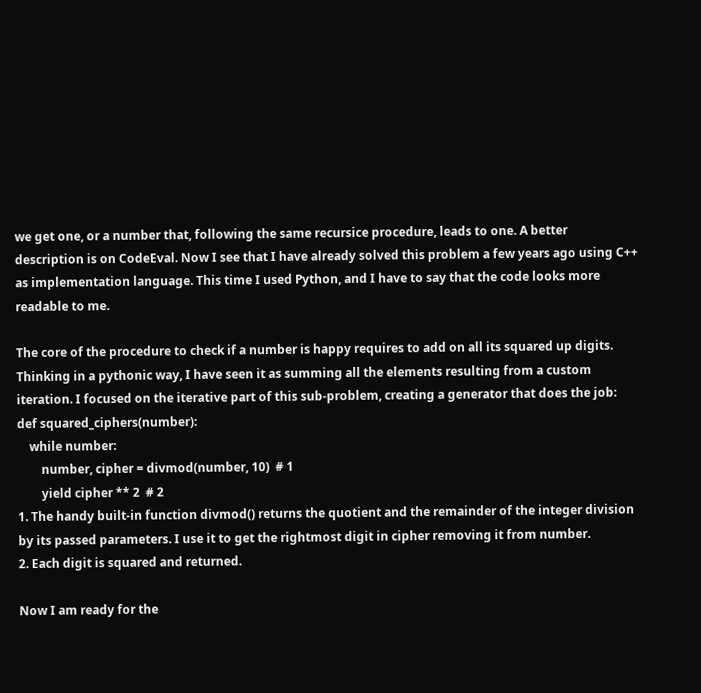we get one, or a number that, following the same recursice procedure, leads to one. A better description is on CodeEval. Now I see that I have already solved this problem a few years ago using C++ as implementation language. This time I used Python, and I have to say that the code looks more readable to me.

The core of the procedure to check if a number is happy requires to add on all its squared up digits. Thinking in a pythonic way, I have seen it as summing all the elements resulting from a custom iteration. I focused on the iterative part of this sub-problem, creating a generator that does the job:
def squared_ciphers(number):
    while number:
        number, cipher = divmod(number, 10)  # 1
        yield cipher ** 2  # 2
1. The handy built-in function divmod() returns the quotient and the remainder of the integer division by its passed parameters. I use it to get the rightmost digit in cipher removing it from number.
2. Each digit is squared and returned.

Now I am ready for the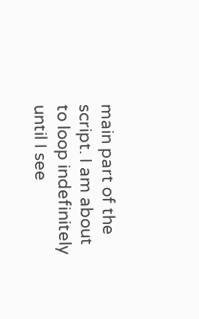main part of the script. I am about to loop indefinitely until I see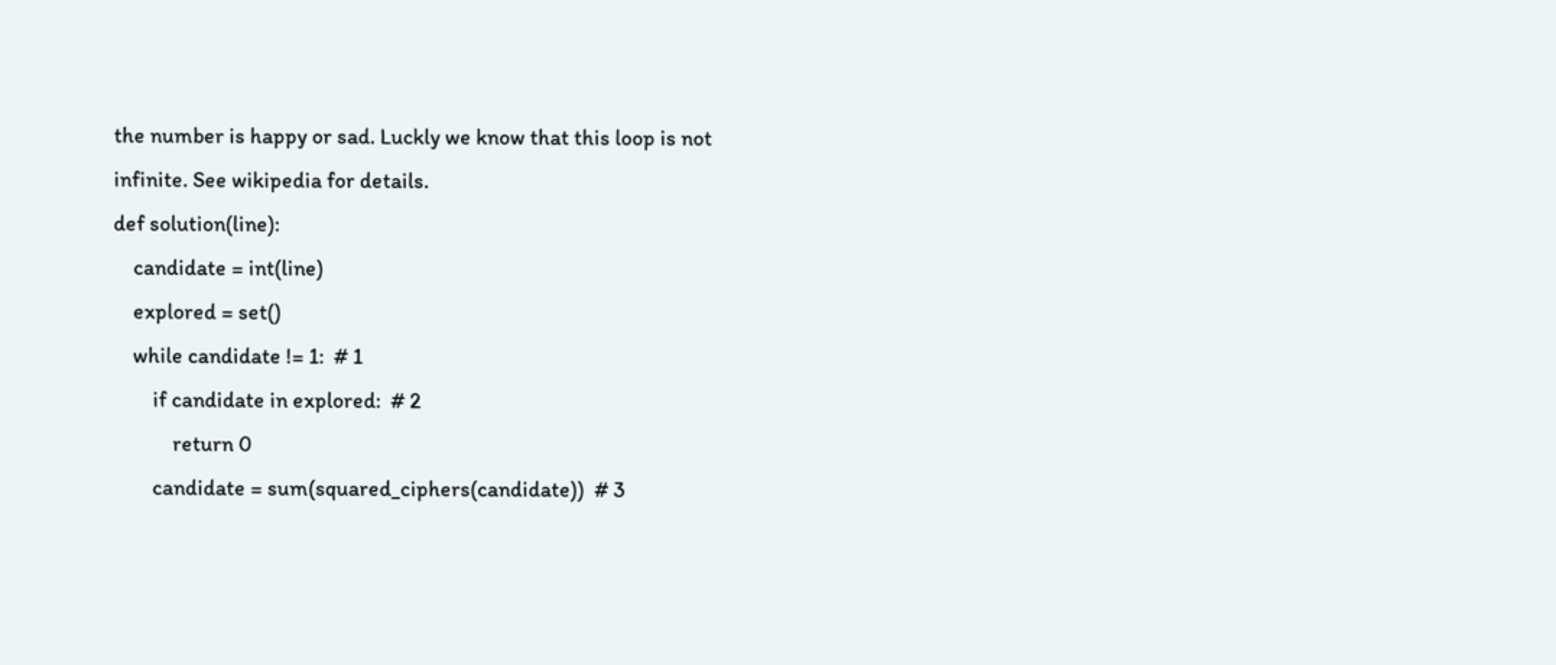the number is happy or sad. Luckly we know that this loop is not infinite. See wikipedia for details.
def solution(line):
    candidate = int(line)
    explored = set()
    while candidate != 1:  # 1
        if candidate in explored:  # 2
            return 0
        candidate = sum(squared_ciphers(candidate))  # 3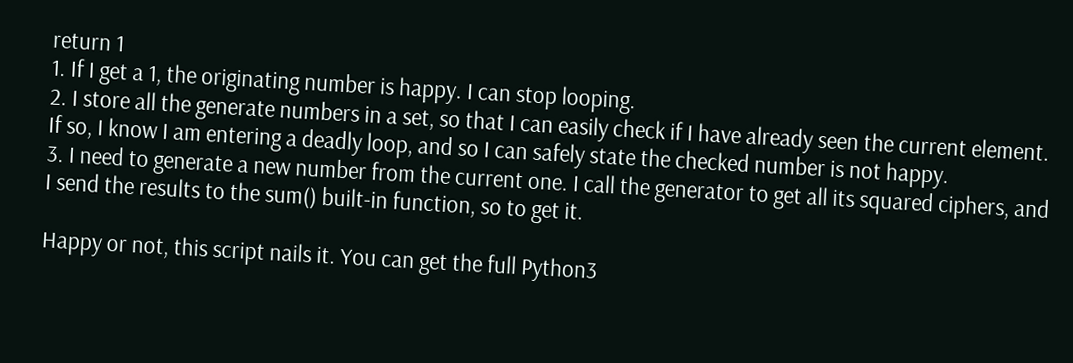return 1
1. If I get a 1, the originating number is happy. I can stop looping.
2. I store all the generate numbers in a set, so that I can easily check if I have already seen the current element. If so, I know I am entering a deadly loop, and so I can safely state the checked number is not happy.
3. I need to generate a new number from the current one. I call the generator to get all its squared ciphers, and I send the results to the sum() built-in function, so to get it.

Happy or not, this script nails it. You can get the full Python3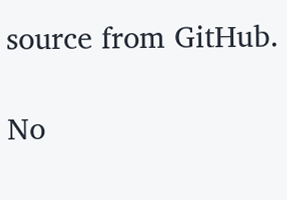source from GitHub.

No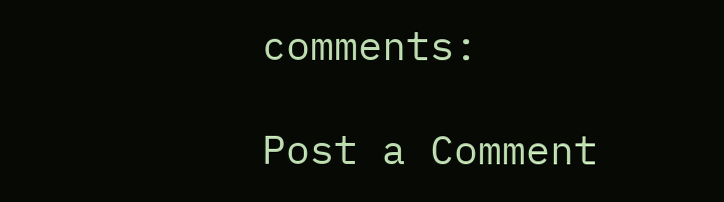comments:

Post a Comment